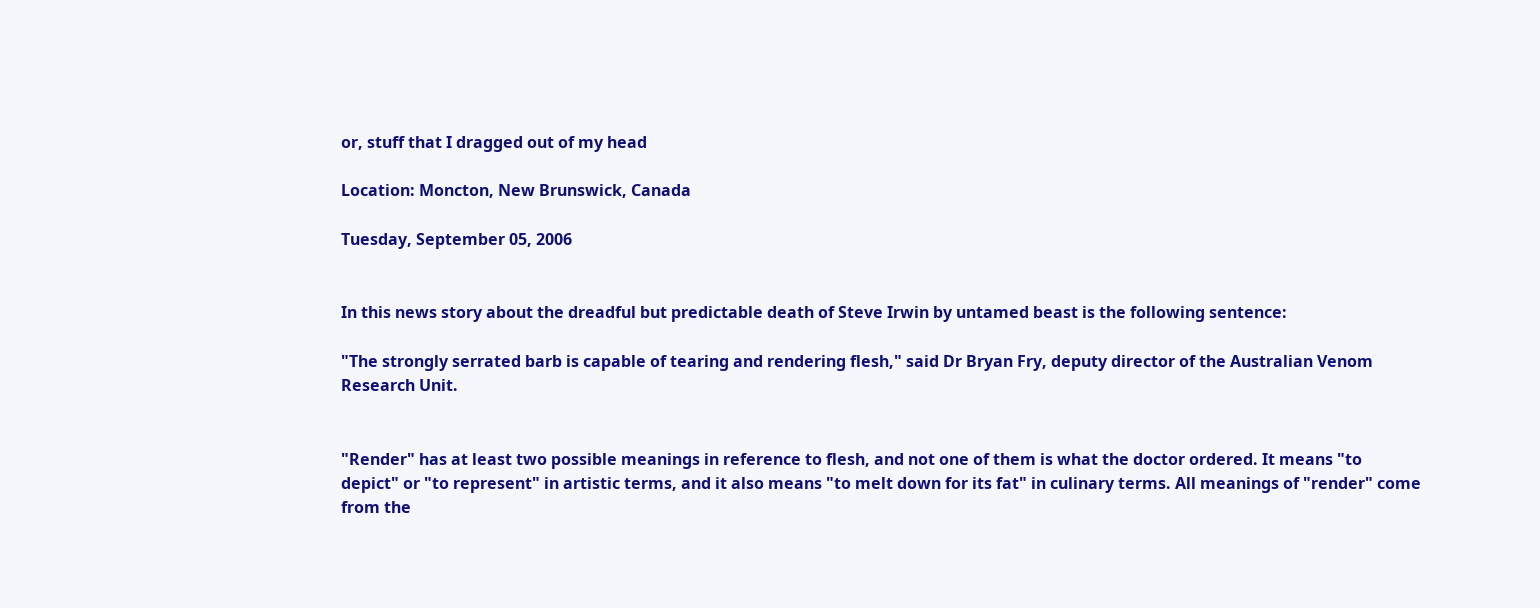or, stuff that I dragged out of my head

Location: Moncton, New Brunswick, Canada

Tuesday, September 05, 2006


In this news story about the dreadful but predictable death of Steve Irwin by untamed beast is the following sentence:

"The strongly serrated barb is capable of tearing and rendering flesh," said Dr Bryan Fry, deputy director of the Australian Venom Research Unit.


"Render" has at least two possible meanings in reference to flesh, and not one of them is what the doctor ordered. It means "to depict" or "to represent" in artistic terms, and it also means "to melt down for its fat" in culinary terms. All meanings of "render" come from the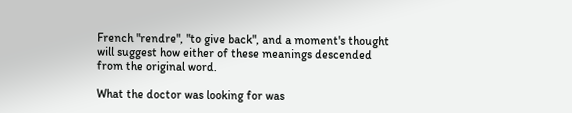French "rendre", "to give back", and a moment's thought will suggest how either of these meanings descended from the original word.

What the doctor was looking for was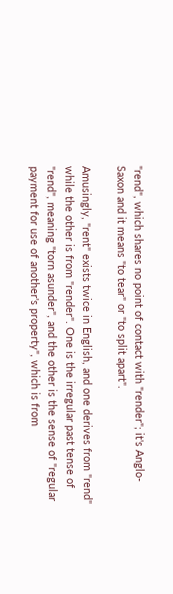"rend", which shares no point of contact with "render"; it's Anglo-Saxon and it means "to tear" or "to split apart".

Amusingly, "rent" exists twice in English, and one derives from "rend" while the other is from "render". One is the irregular past tense of "rend", meaning "torn asunder", and the other is the sense of "regular payment for use of another's property", which is from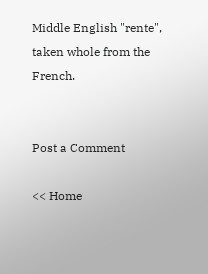Middle English "rente", taken whole from the French.


Post a Comment

<< Home